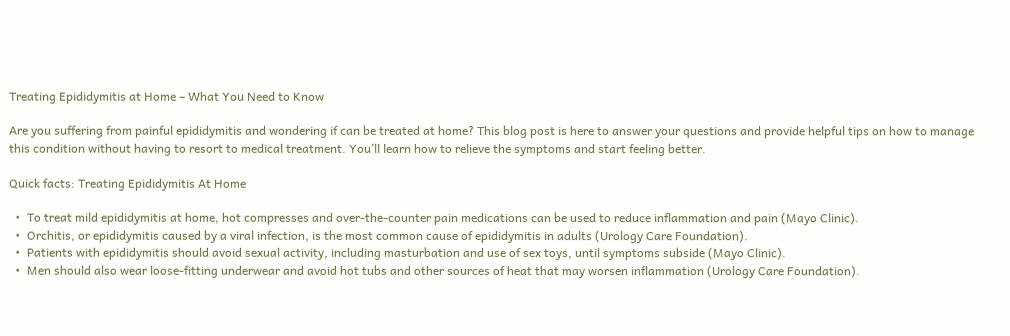Treating Epididymitis at Home – What You Need to Know

Are you suffering from painful epididymitis and wondering if can be treated at home? This blog post is here to answer your questions and provide helpful tips on how to manage this condition without having to resort to medical treatment. You’ll learn how to relieve the symptoms and start feeling better.

Quick facts: Treating Epididymitis At Home

  •  To treat mild epididymitis at home, hot compresses and over-the-counter pain medications can be used to reduce inflammation and pain (Mayo Clinic).
  •  Orchitis, or epididymitis caused by a viral infection, is the most common cause of epididymitis in adults (Urology Care Foundation).
  •  Patients with epididymitis should avoid sexual activity, including masturbation and use of sex toys, until symptoms subside (Mayo Clinic).
  •  Men should also wear loose-fitting underwear and avoid hot tubs and other sources of heat that may worsen inflammation (Urology Care Foundation).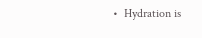•  Hydration is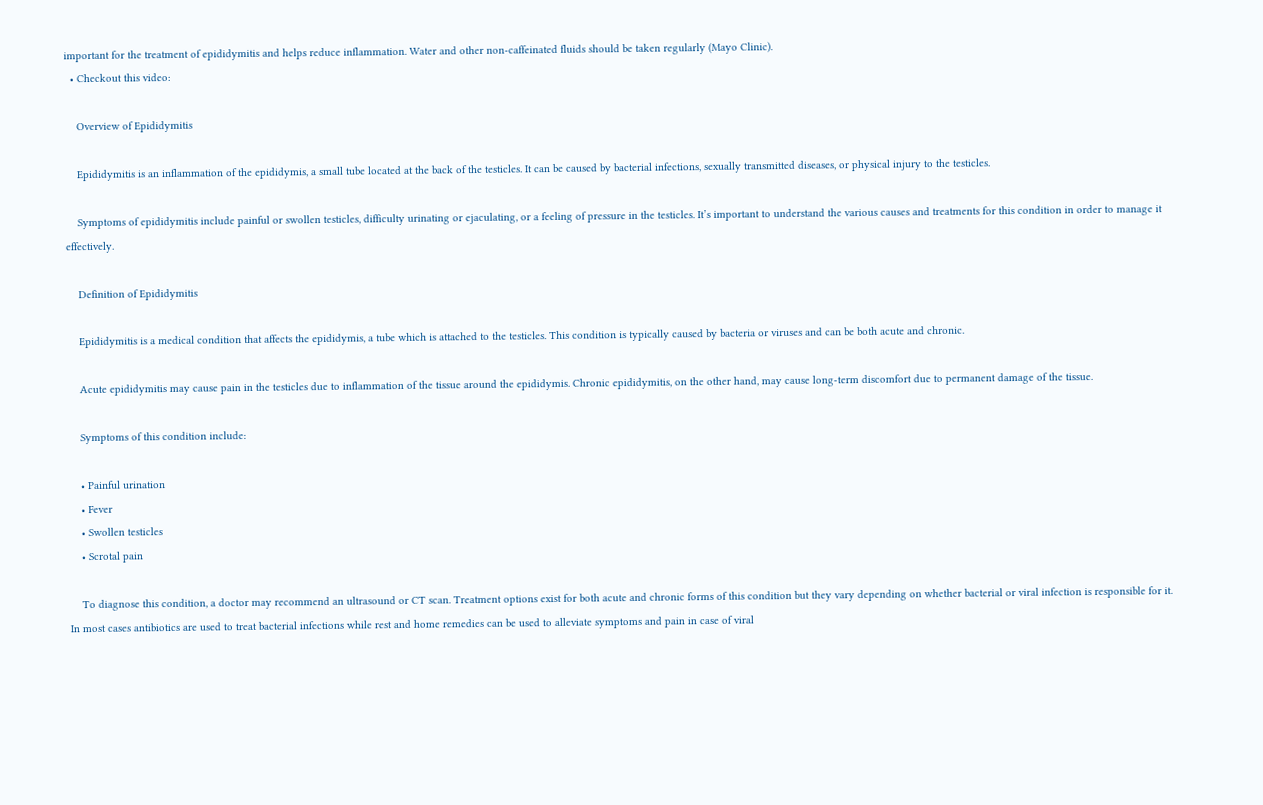important for the treatment of epididymitis and helps reduce inflammation. Water and other non-caffeinated fluids should be taken regularly (Mayo Clinic).
  • Checkout this video:

    Overview of Epididymitis

    Epididymitis is an inflammation of the epididymis, a small tube located at the back of the testicles. It can be caused by bacterial infections, sexually transmitted diseases, or physical injury to the testicles.

    Symptoms of epididymitis include painful or swollen testicles, difficulty urinating or ejaculating, or a feeling of pressure in the testicles. It’s important to understand the various causes and treatments for this condition in order to manage it effectively.

    Definition of Epididymitis

    Epididymitis is a medical condition that affects the epididymis, a tube which is attached to the testicles. This condition is typically caused by bacteria or viruses and can be both acute and chronic.

    Acute epididymitis may cause pain in the testicles due to inflammation of the tissue around the epididymis. Chronic epididymitis, on the other hand, may cause long-term discomfort due to permanent damage of the tissue.

    Symptoms of this condition include:

    • Painful urination
    • Fever
    • Swollen testicles
    • Scrotal pain

    To diagnose this condition, a doctor may recommend an ultrasound or CT scan. Treatment options exist for both acute and chronic forms of this condition but they vary depending on whether bacterial or viral infection is responsible for it. In most cases antibiotics are used to treat bacterial infections while rest and home remedies can be used to alleviate symptoms and pain in case of viral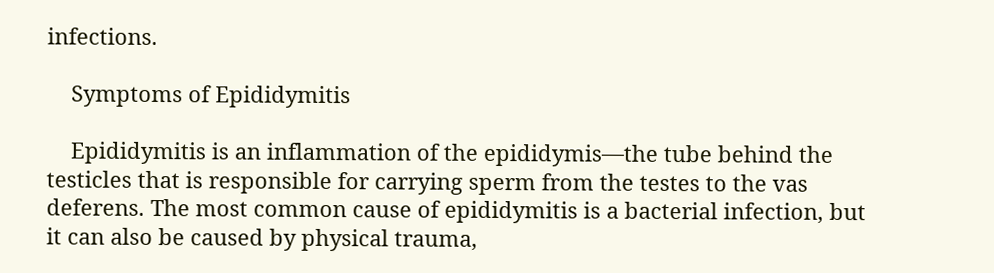infections.

    Symptoms of Epididymitis

    Epididymitis is an inflammation of the epididymis—the tube behind the testicles that is responsible for carrying sperm from the testes to the vas deferens. The most common cause of epididymitis is a bacterial infection, but it can also be caused by physical trauma,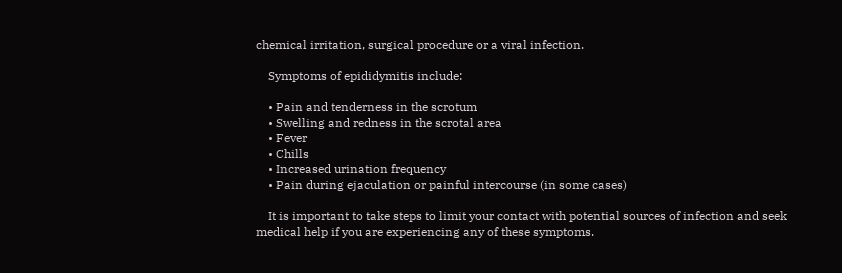chemical irritation, surgical procedure or a viral infection.

    Symptoms of epididymitis include:

    • Pain and tenderness in the scrotum
    • Swelling and redness in the scrotal area
    • Fever
    • Chills
    • Increased urination frequency
    • Pain during ejaculation or painful intercourse (in some cases)

    It is important to take steps to limit your contact with potential sources of infection and seek medical help if you are experiencing any of these symptoms.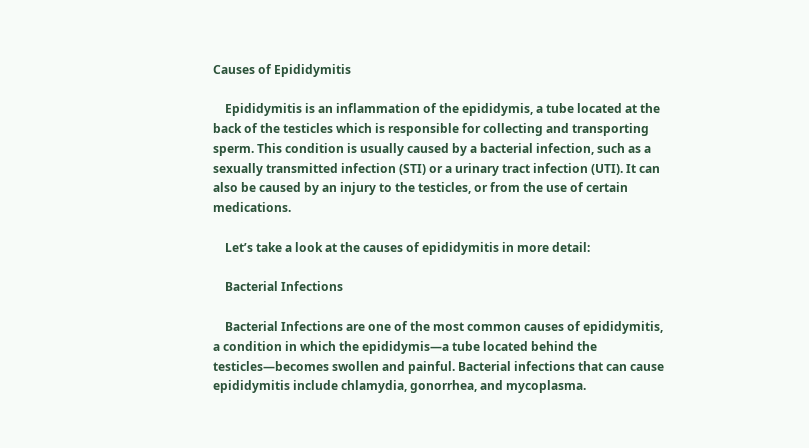Causes of Epididymitis

    Epididymitis is an inflammation of the epididymis, a tube located at the back of the testicles which is responsible for collecting and transporting sperm. This condition is usually caused by a bacterial infection, such as a sexually transmitted infection (STI) or a urinary tract infection (UTI). It can also be caused by an injury to the testicles, or from the use of certain medications.

    Let’s take a look at the causes of epididymitis in more detail:

    Bacterial Infections

    Bacterial Infections are one of the most common causes of epididymitis, a condition in which the epididymis—a tube located behind the testicles—becomes swollen and painful. Bacterial infections that can cause epididymitis include chlamydia, gonorrhea, and mycoplasma.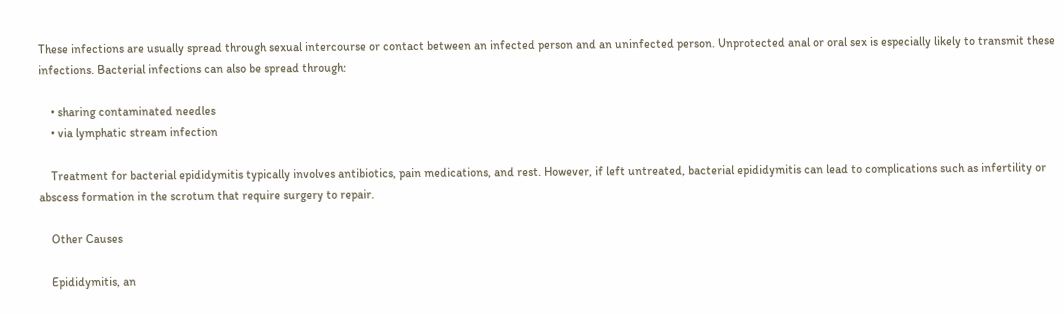These infections are usually spread through sexual intercourse or contact between an infected person and an uninfected person. Unprotected anal or oral sex is especially likely to transmit these infections. Bacterial infections can also be spread through:

    • sharing contaminated needles
    • via lymphatic stream infection

    Treatment for bacterial epididymitis typically involves antibiotics, pain medications, and rest. However, if left untreated, bacterial epididymitis can lead to complications such as infertility or abscess formation in the scrotum that require surgery to repair.

    Other Causes

    Epididymitis, an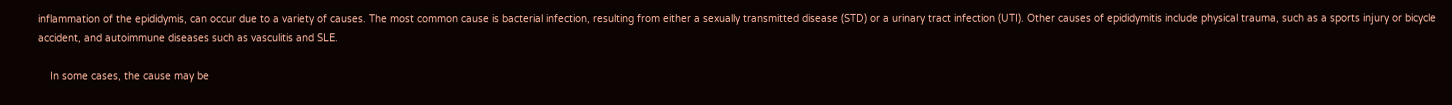inflammation of the epididymis, can occur due to a variety of causes. The most common cause is bacterial infection, resulting from either a sexually transmitted disease (STD) or a urinary tract infection (UTI). Other causes of epididymitis include physical trauma, such as a sports injury or bicycle accident, and autoimmune diseases such as vasculitis and SLE.

    In some cases, the cause may be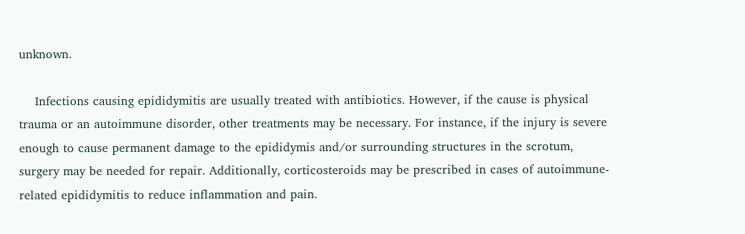unknown.

    Infections causing epididymitis are usually treated with antibiotics. However, if the cause is physical trauma or an autoimmune disorder, other treatments may be necessary. For instance, if the injury is severe enough to cause permanent damage to the epididymis and/or surrounding structures in the scrotum, surgery may be needed for repair. Additionally, corticosteroids may be prescribed in cases of autoimmune-related epididymitis to reduce inflammation and pain.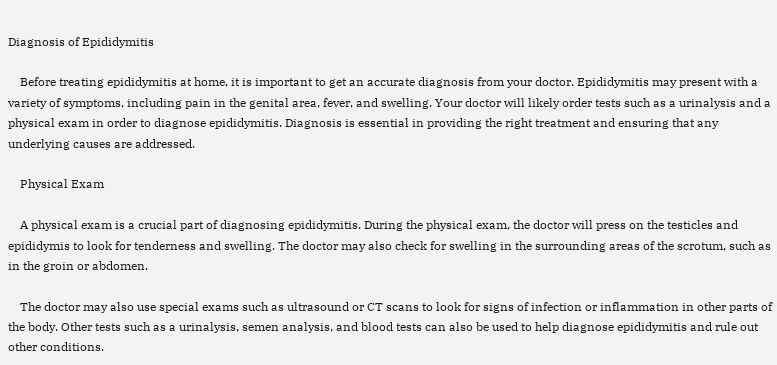Diagnosis of Epididymitis

    Before treating epididymitis at home, it is important to get an accurate diagnosis from your doctor. Epididymitis may present with a variety of symptoms, including pain in the genital area, fever, and swelling. Your doctor will likely order tests such as a urinalysis and a physical exam in order to diagnose epididymitis. Diagnosis is essential in providing the right treatment and ensuring that any underlying causes are addressed.

    Physical Exam

    A physical exam is a crucial part of diagnosing epididymitis. During the physical exam, the doctor will press on the testicles and epididymis to look for tenderness and swelling. The doctor may also check for swelling in the surrounding areas of the scrotum, such as in the groin or abdomen.

    The doctor may also use special exams such as ultrasound or CT scans to look for signs of infection or inflammation in other parts of the body. Other tests such as a urinalysis, semen analysis, and blood tests can also be used to help diagnose epididymitis and rule out other conditions.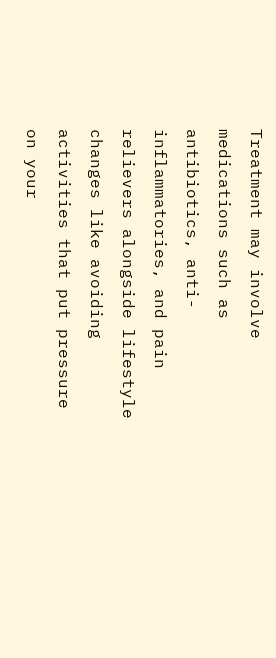Treatment may involve medications such as antibiotics, anti-inflammatories, and pain relievers alongside lifestyle changes like avoiding activities that put pressure on your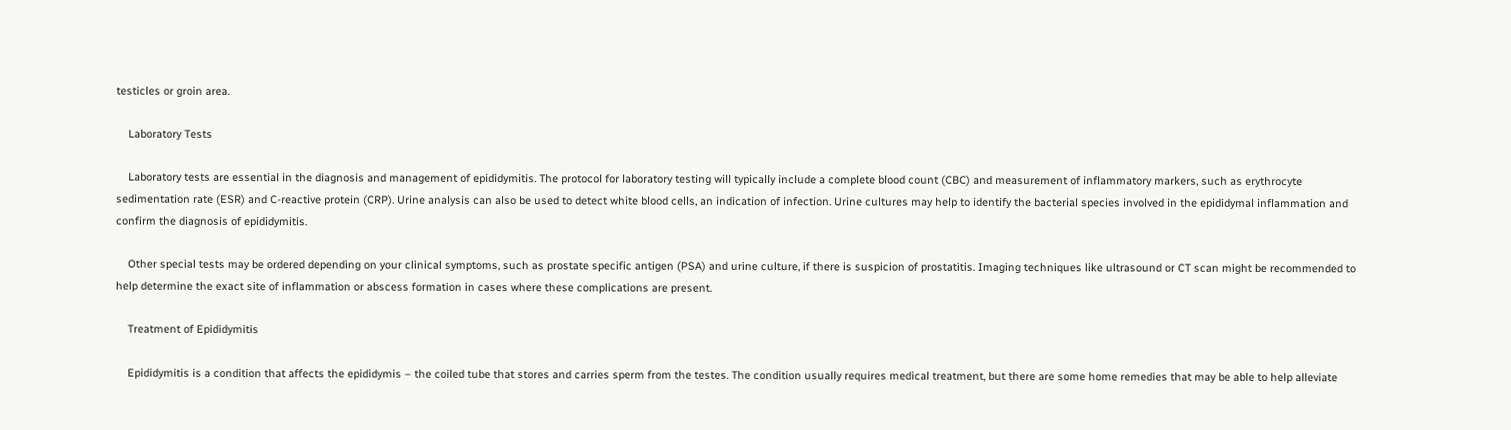testicles or groin area.

    Laboratory Tests

    Laboratory tests are essential in the diagnosis and management of epididymitis. The protocol for laboratory testing will typically include a complete blood count (CBC) and measurement of inflammatory markers, such as erythrocyte sedimentation rate (ESR) and C-reactive protein (CRP). Urine analysis can also be used to detect white blood cells, an indication of infection. Urine cultures may help to identify the bacterial species involved in the epididymal inflammation and confirm the diagnosis of epididymitis.

    Other special tests may be ordered depending on your clinical symptoms, such as prostate specific antigen (PSA) and urine culture, if there is suspicion of prostatitis. Imaging techniques like ultrasound or CT scan might be recommended to help determine the exact site of inflammation or abscess formation in cases where these complications are present.

    Treatment of Epididymitis

    Epididymitis is a condition that affects the epididymis – the coiled tube that stores and carries sperm from the testes. The condition usually requires medical treatment, but there are some home remedies that may be able to help alleviate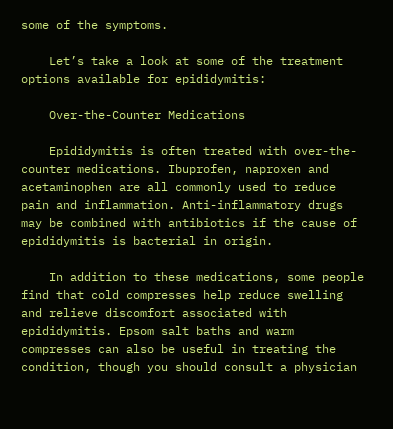some of the symptoms.

    Let’s take a look at some of the treatment options available for epididymitis:

    Over-the-Counter Medications

    Epididymitis is often treated with over-the-counter medications. Ibuprofen, naproxen and acetaminophen are all commonly used to reduce pain and inflammation. Anti-inflammatory drugs may be combined with antibiotics if the cause of epididymitis is bacterial in origin.

    In addition to these medications, some people find that cold compresses help reduce swelling and relieve discomfort associated with epididymitis. Epsom salt baths and warm compresses can also be useful in treating the condition, though you should consult a physician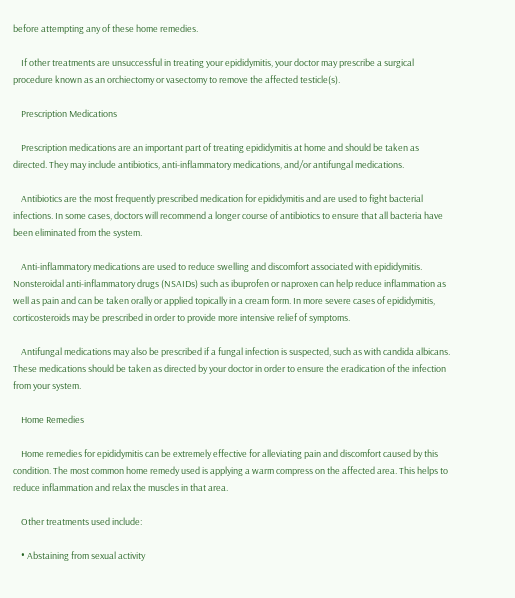before attempting any of these home remedies.

    If other treatments are unsuccessful in treating your epididymitis, your doctor may prescribe a surgical procedure known as an orchiectomy or vasectomy to remove the affected testicle(s).

    Prescription Medications

    Prescription medications are an important part of treating epididymitis at home and should be taken as directed. They may include antibiotics, anti-inflammatory medications, and/or antifungal medications.

    Antibiotics are the most frequently prescribed medication for epididymitis and are used to fight bacterial infections. In some cases, doctors will recommend a longer course of antibiotics to ensure that all bacteria have been eliminated from the system.

    Anti-inflammatory medications are used to reduce swelling and discomfort associated with epididymitis. Nonsteroidal anti-inflammatory drugs (NSAIDs) such as ibuprofen or naproxen can help reduce inflammation as well as pain and can be taken orally or applied topically in a cream form. In more severe cases of epididymitis, corticosteroids may be prescribed in order to provide more intensive relief of symptoms.

    Antifungal medications may also be prescribed if a fungal infection is suspected, such as with candida albicans. These medications should be taken as directed by your doctor in order to ensure the eradication of the infection from your system.

    Home Remedies

    Home remedies for epididymitis can be extremely effective for alleviating pain and discomfort caused by this condition. The most common home remedy used is applying a warm compress on the affected area. This helps to reduce inflammation and relax the muscles in that area.

    Other treatments used include:

    • Abstaining from sexual activity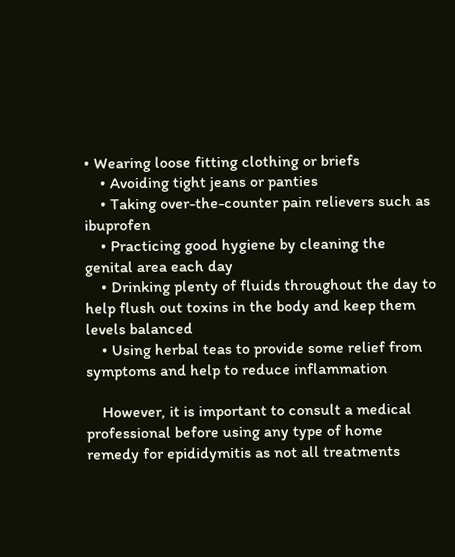• Wearing loose fitting clothing or briefs
    • Avoiding tight jeans or panties
    • Taking over-the-counter pain relievers such as ibuprofen
    • Practicing good hygiene by cleaning the genital area each day
    • Drinking plenty of fluids throughout the day to help flush out toxins in the body and keep them levels balanced
    • Using herbal teas to provide some relief from symptoms and help to reduce inflammation

    However, it is important to consult a medical professional before using any type of home remedy for epididymitis as not all treatments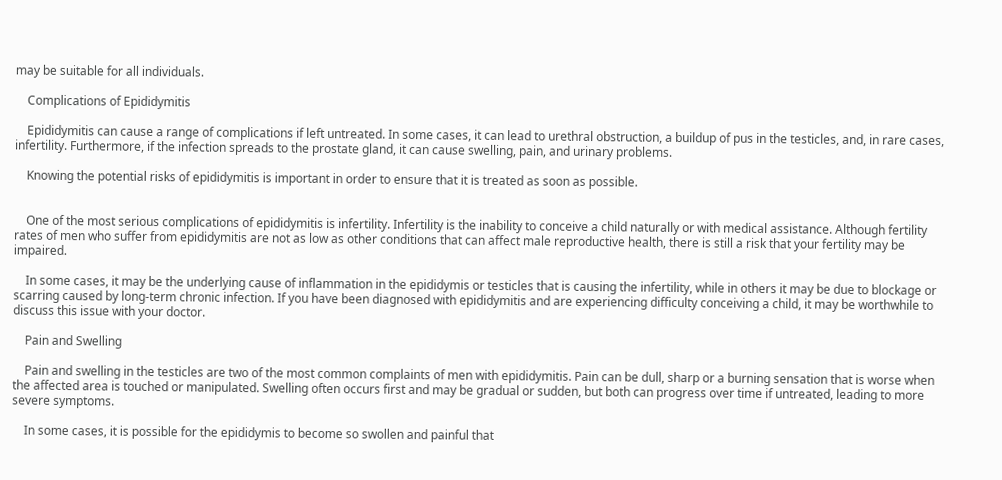may be suitable for all individuals.

    Complications of Epididymitis

    Epididymitis can cause a range of complications if left untreated. In some cases, it can lead to urethral obstruction, a buildup of pus in the testicles, and, in rare cases, infertility. Furthermore, if the infection spreads to the prostate gland, it can cause swelling, pain, and urinary problems.

    Knowing the potential risks of epididymitis is important in order to ensure that it is treated as soon as possible.


    One of the most serious complications of epididymitis is infertility. Infertility is the inability to conceive a child naturally or with medical assistance. Although fertility rates of men who suffer from epididymitis are not as low as other conditions that can affect male reproductive health, there is still a risk that your fertility may be impaired.

    In some cases, it may be the underlying cause of inflammation in the epididymis or testicles that is causing the infertility, while in others it may be due to blockage or scarring caused by long-term chronic infection. If you have been diagnosed with epididymitis and are experiencing difficulty conceiving a child, it may be worthwhile to discuss this issue with your doctor.

    Pain and Swelling

    Pain and swelling in the testicles are two of the most common complaints of men with epididymitis. Pain can be dull, sharp or a burning sensation that is worse when the affected area is touched or manipulated. Swelling often occurs first and may be gradual or sudden, but both can progress over time if untreated, leading to more severe symptoms.

    In some cases, it is possible for the epididymis to become so swollen and painful that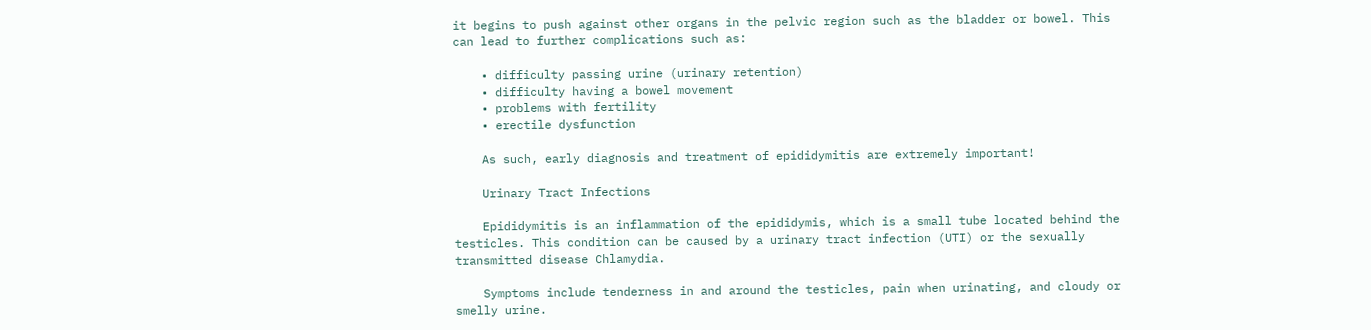it begins to push against other organs in the pelvic region such as the bladder or bowel. This can lead to further complications such as:

    • difficulty passing urine (urinary retention)
    • difficulty having a bowel movement
    • problems with fertility
    • erectile dysfunction

    As such, early diagnosis and treatment of epididymitis are extremely important!

    Urinary Tract Infections

    Epididymitis is an inflammation of the epididymis, which is a small tube located behind the testicles. This condition can be caused by a urinary tract infection (UTI) or the sexually transmitted disease Chlamydia.

    Symptoms include tenderness in and around the testicles, pain when urinating, and cloudy or smelly urine.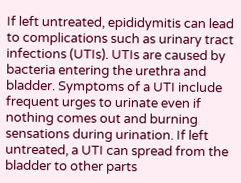If left untreated, epididymitis can lead to complications such as urinary tract infections (UTIs). UTIs are caused by bacteria entering the urethra and bladder. Symptoms of a UTI include frequent urges to urinate even if nothing comes out and burning sensations during urination. If left untreated, a UTI can spread from the bladder to other parts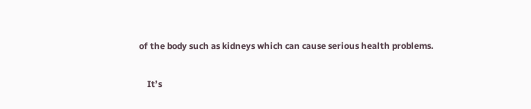of the body such as kidneys which can cause serious health problems.

    It’s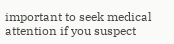important to seek medical attention if you suspect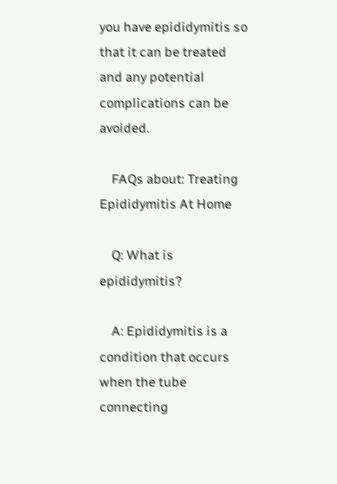you have epididymitis so that it can be treated and any potential complications can be avoided.

    FAQs about: Treating Epididymitis At Home

    Q: What is epididymitis?

    A: Epididymitis is a condition that occurs when the tube connecting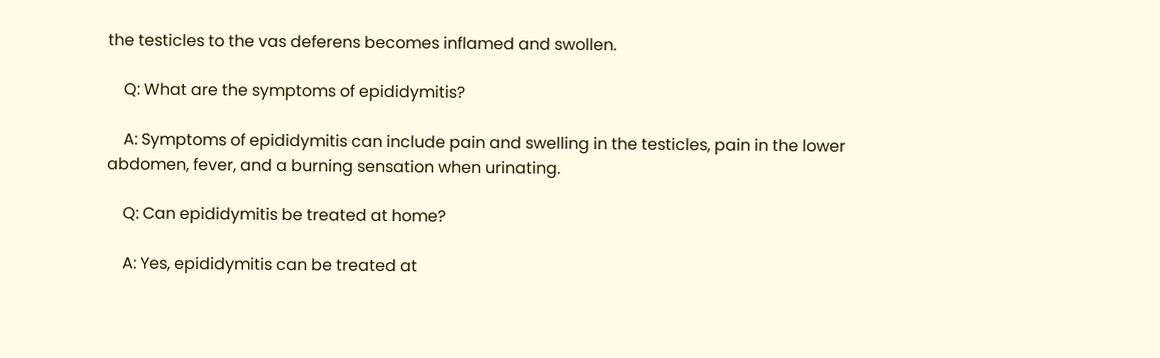the testicles to the vas deferens becomes inflamed and swollen.

    Q: What are the symptoms of epididymitis?

    A: Symptoms of epididymitis can include pain and swelling in the testicles, pain in the lower abdomen, fever, and a burning sensation when urinating.

    Q: Can epididymitis be treated at home?

    A: Yes, epididymitis can be treated at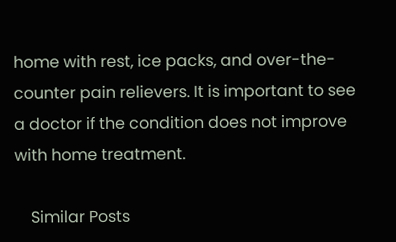home with rest, ice packs, and over-the-counter pain relievers. It is important to see a doctor if the condition does not improve with home treatment.

    Similar Posts